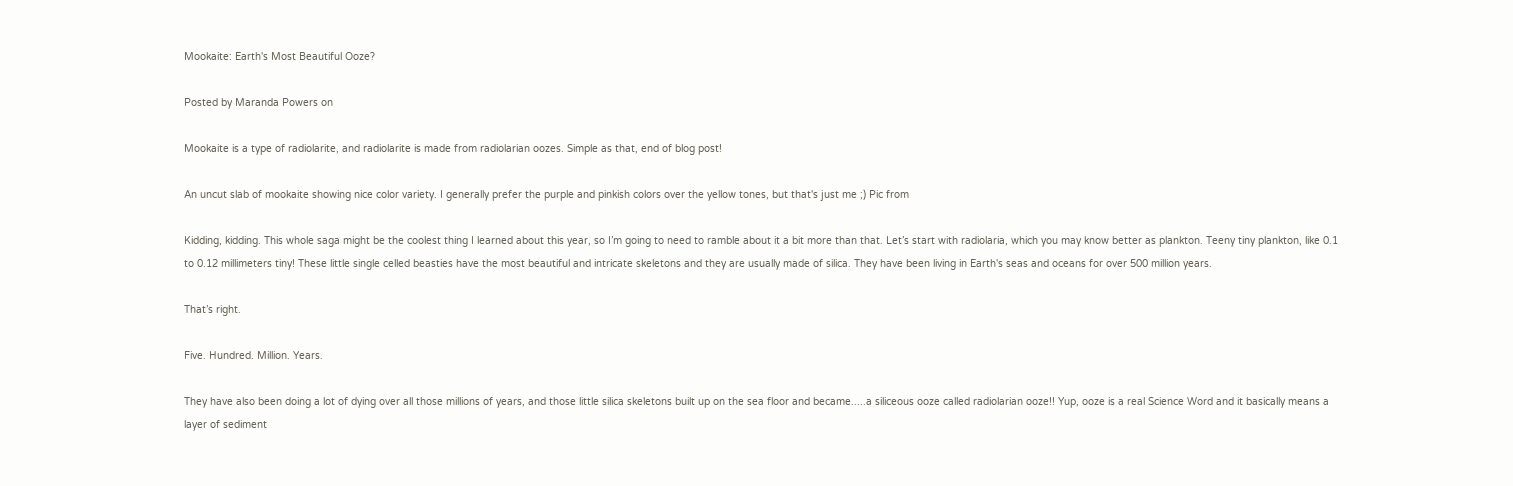Mookaite: Earth's Most Beautiful Ooze?

Posted by Maranda Powers on

Mookaite is a type of radiolarite, and radiolarite is made from radiolarian oozes. Simple as that, end of blog post!

An uncut slab of mookaite showing nice color variety. I generally prefer the purple and pinkish colors over the yellow tones, but that's just me ;) Pic from

Kidding, kidding. This whole saga might be the coolest thing I learned about this year, so I’m going to need to ramble about it a bit more than that. Let’s start with radiolaria, which you may know better as plankton. Teeny tiny plankton, like 0.1 to 0.12 millimeters tiny! These little single celled beasties have the most beautiful and intricate skeletons and they are usually made of silica. They have been living in Earth's seas and oceans for over 500 million years.

That’s right.

Five. Hundred. Million. Years.

They have also been doing a lot of dying over all those millions of years, and those little silica skeletons built up on the sea floor and became.....a siliceous ooze called radiolarian ooze!! Yup, ooze is a real Science Word and it basically means a layer of sediment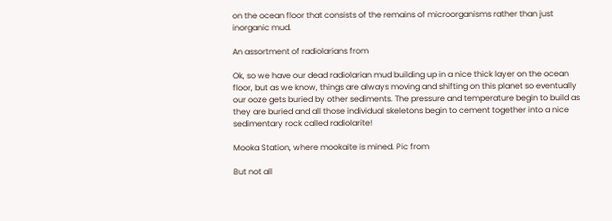on the ocean floor that consists of the remains of microorganisms rather than just inorganic mud.

An assortment of radiolarians from

Ok, so we have our dead radiolarian mud building up in a nice thick layer on the ocean floor, but as we know, things are always moving and shifting on this planet so eventually our ooze gets buried by other sediments. The pressure and temperature begin to build as they are buried and all those individual skeletons begin to cement together into a nice sedimentary rock called radiolarite!

Mooka Station, where mookaite is mined. Pic from

But not all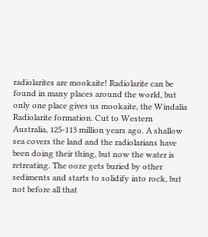radiolarites are mookaite! Radiolarite can be found in many places around the world, but only one place gives us mookaite, the Windalia Radiolarite formation. Cut to Western Australia, 125-113 million years ago. A shallow sea covers the land and the radiolarians have been doing their thing, but now the water is retreating. The ooze gets buried by other sediments and starts to solidify into rock, but not before all that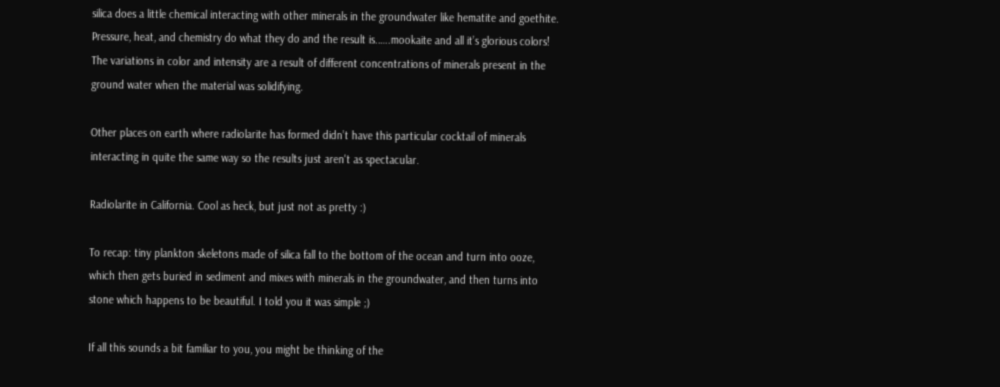silica does a little chemical interacting with other minerals in the groundwater like hematite and goethite. Pressure, heat, and chemistry do what they do and the result is.…..mookaite and all it’s glorious colors! The variations in color and intensity are a result of different concentrations of minerals present in the ground water when the material was solidifying.

Other places on earth where radiolarite has formed didn’t have this particular cocktail of minerals interacting in quite the same way so the results just aren't as spectacular.

Radiolarite in California. Cool as heck, but just not as pretty :)

To recap: tiny plankton skeletons made of silica fall to the bottom of the ocean and turn into ooze, which then gets buried in sediment and mixes with minerals in the groundwater, and then turns into stone which happens to be beautiful. I told you it was simple ;)

If all this sounds a bit familiar to you, you might be thinking of the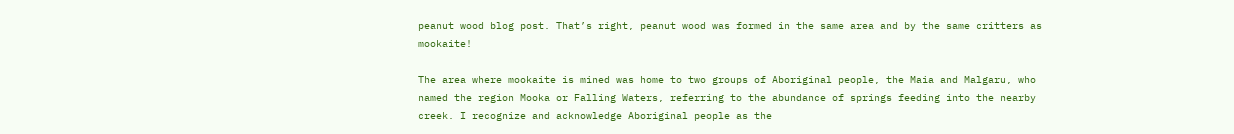peanut wood blog post. That’s right, peanut wood was formed in the same area and by the same critters as mookaite!

The area where mookaite is mined was home to two groups of Aboriginal people, the Maia and Malgaru, who named the region Mooka or Falling Waters, referring to the abundance of springs feeding into the nearby creek. I recognize and acknowledge Aboriginal people as the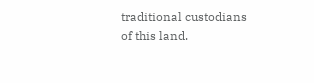traditional custodians of this land.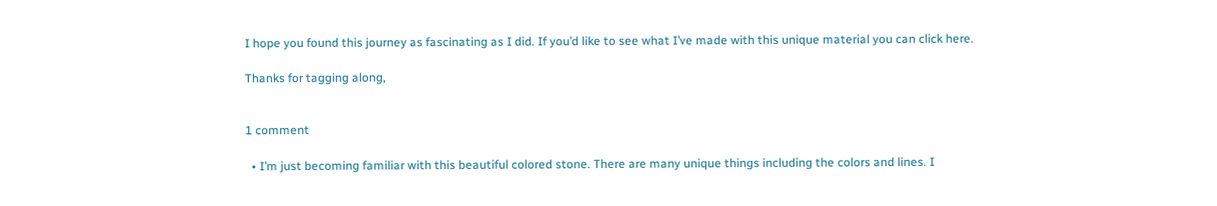I hope you found this journey as fascinating as I did. If you’d like to see what I’ve made with this unique material you can click here.

Thanks for tagging along,


1 comment

  • I’m just becoming familiar with this beautiful colored stone. There are many unique things including the colors and lines. I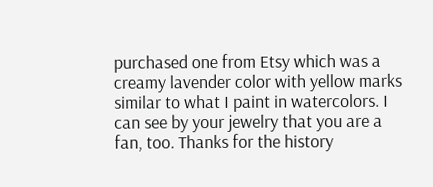purchased one from Etsy which was a creamy lavender color with yellow marks similar to what I paint in watercolors. I can see by your jewelry that you are a fan, too. Thanks for the history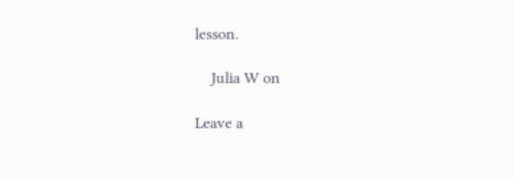lesson.

    Julia W on

Leave a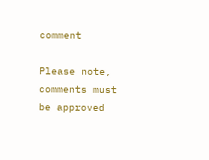comment

Please note, comments must be approved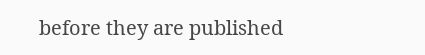before they are published